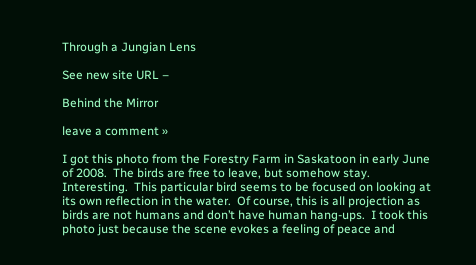Through a Jungian Lens

See new site URL –

Behind the Mirror

leave a comment »

I got this photo from the Forestry Farm in Saskatoon in early June of 2008.  The birds are free to leave, but somehow stay.  Interesting.  This particular bird seems to be focused on looking at its own reflection in the water.  Of course, this is all projection as birds are not humans and don’t have human hang-ups.  I took this photo just because the scene evokes a feeling of peace and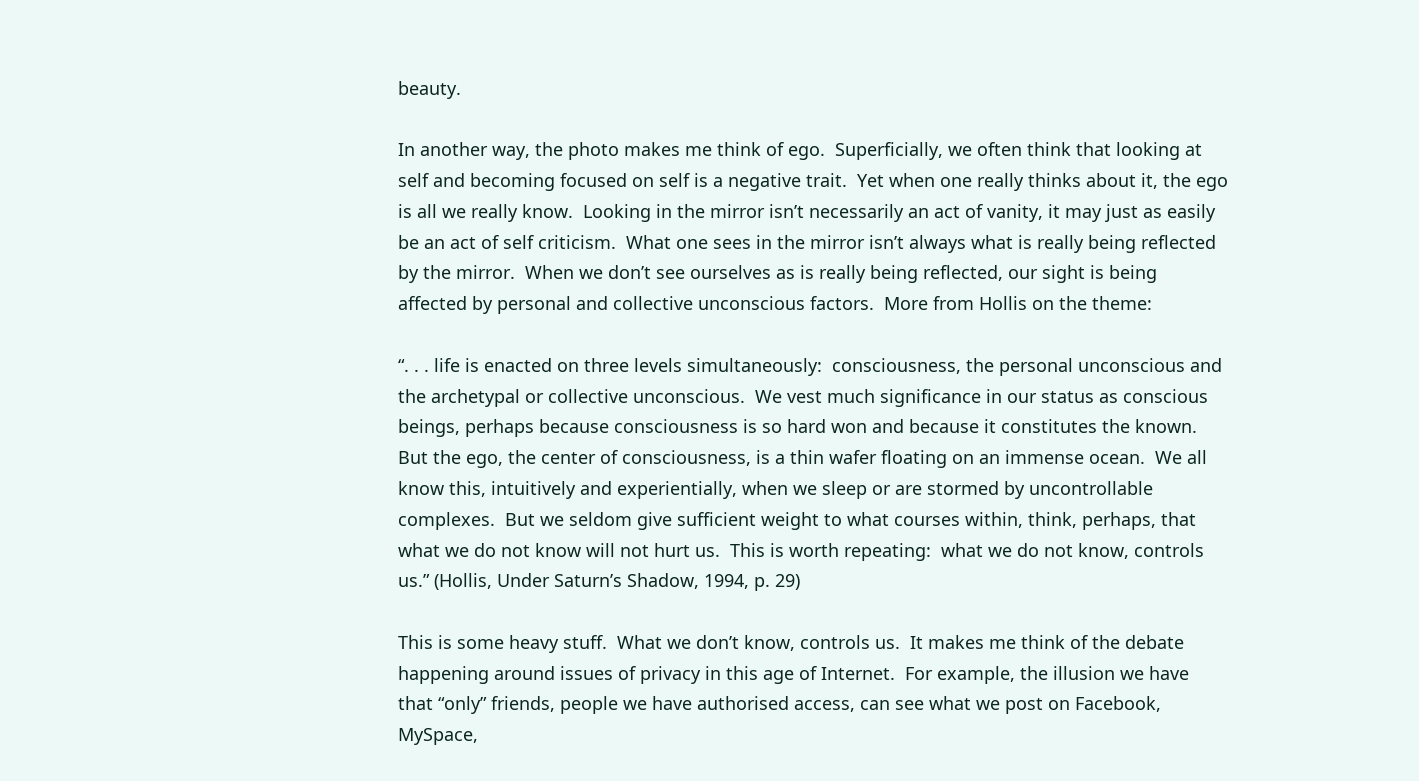beauty.

In another way, the photo makes me think of ego.  Superficially, we often think that looking at self and becoming focused on self is a negative trait.  Yet when one really thinks about it, the ego is all we really know.  Looking in the mirror isn’t necessarily an act of vanity, it may just as easily be an act of self criticism.  What one sees in the mirror isn’t always what is really being reflected by the mirror.  When we don’t see ourselves as is really being reflected, our sight is being affected by personal and collective unconscious factors.  More from Hollis on the theme:

“. . . life is enacted on three levels simultaneously:  consciousness, the personal unconscious and the archetypal or collective unconscious.  We vest much significance in our status as conscious beings, perhaps because consciousness is so hard won and because it constitutes the known.  But the ego, the center of consciousness, is a thin wafer floating on an immense ocean.  We all know this, intuitively and experientially, when we sleep or are stormed by uncontrollable complexes.  But we seldom give sufficient weight to what courses within, think, perhaps, that what we do not know will not hurt us.  This is worth repeating:  what we do not know, controls us.” (Hollis, Under Saturn’s Shadow, 1994, p. 29)

This is some heavy stuff.  What we don’t know, controls us.  It makes me think of the debate happening around issues of privacy in this age of Internet.  For example, the illusion we have that “only” friends, people we have authorised access, can see what we post on Facebook, MySpace,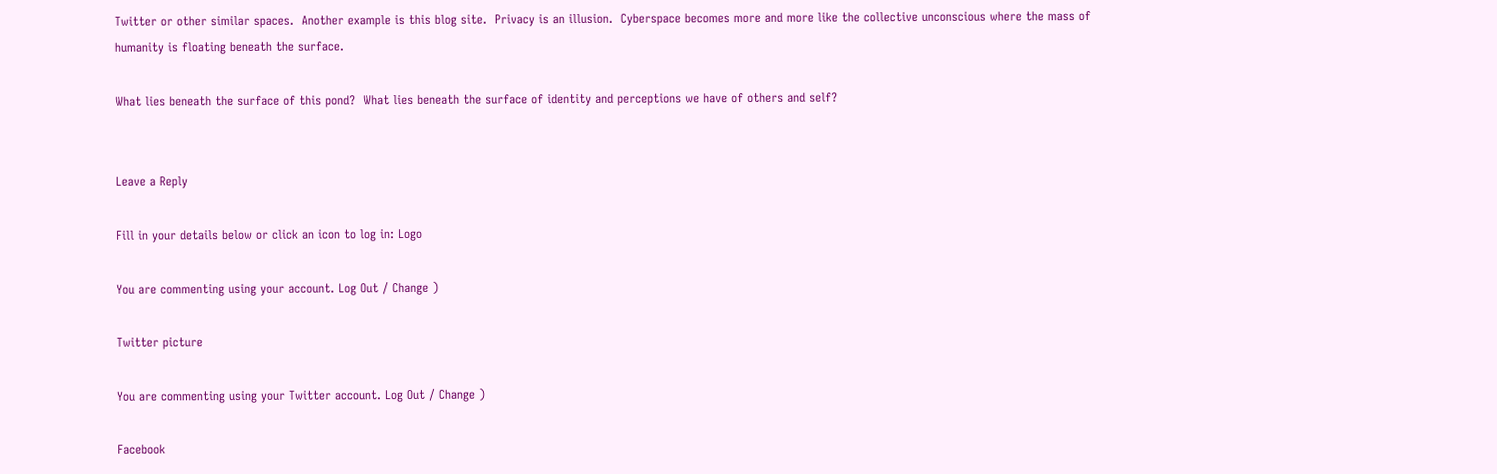Twitter or other similar spaces.  Another example is this blog site.  Privacy is an illusion.  Cyberspace becomes more and more like the collective unconscious where the mass of humanity is floating beneath the surface.

What lies beneath the surface of this pond?  What lies beneath the surface of identity and perceptions we have of others and self?


Leave a Reply

Fill in your details below or click an icon to log in: Logo

You are commenting using your account. Log Out / Change )

Twitter picture

You are commenting using your Twitter account. Log Out / Change )

Facebook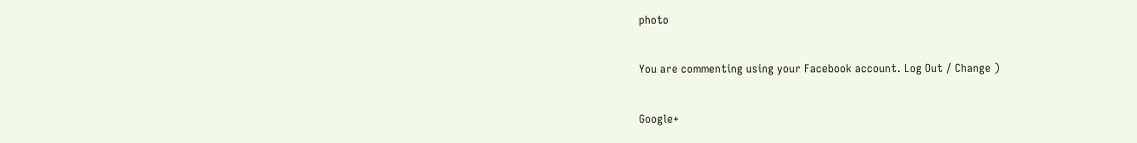photo

You are commenting using your Facebook account. Log Out / Change )

Google+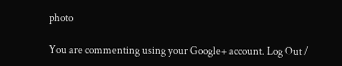photo

You are commenting using your Google+ account. Log Out /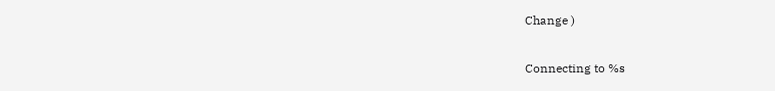Change )

Connecting to %s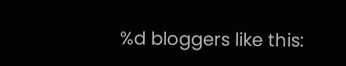%d bloggers like this: